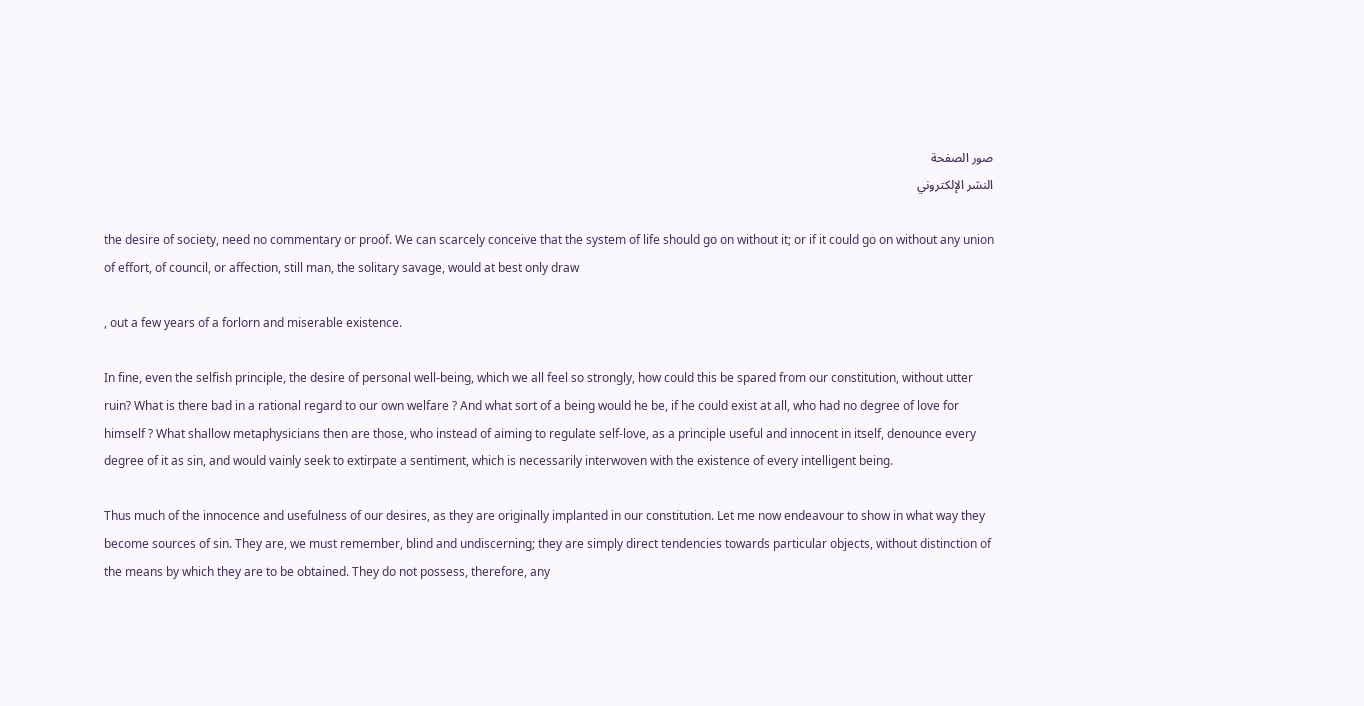صور الصفحة
النشر الإلكتروني

the desire of society, need no commentary or proof. We can scarcely conceive that the system of life should go on without it; or if it could go on without any union of effort, of council, or affection, still man, the solitary savage, would at best only draw

, out a few years of a forlorn and miserable existence.

In fine, even the selfish principle, the desire of personal well-being, which we all feel so strongly, how could this be spared from our constitution, without utter ruin? What is there bad in a rational regard to our own welfare ? And what sort of a being would he be, if he could exist at all, who had no degree of love for himself ? What shallow metaphysicians then are those, who instead of aiming to regulate self-love, as a principle useful and innocent in itself, denounce every degree of it as sin, and would vainly seek to extirpate a sentiment, which is necessarily interwoven with the existence of every intelligent being.

Thus much of the innocence and usefulness of our desires, as they are originally implanted in our constitution. Let me now endeavour to show in what way they become sources of sin. They are, we must remember, blind and undiscerning; they are simply direct tendencies towards particular objects, without distinction of the means by which they are to be obtained. They do not possess, therefore, any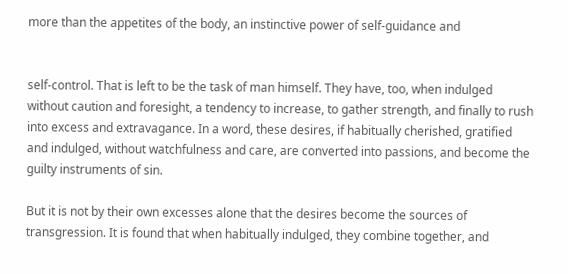more than the appetites of the body, an instinctive power of self-guidance and


self-control. That is left to be the task of man himself. They have, too, when indulged without caution and foresight, a tendency to increase, to gather strength, and finally to rush into excess and extravagance. In a word, these desires, if habitually cherished, gratified and indulged, without watchfulness and care, are converted into passions, and become the guilty instruments of sin.

But it is not by their own excesses alone that the desires become the sources of transgression. It is found that when habitually indulged, they combine together, and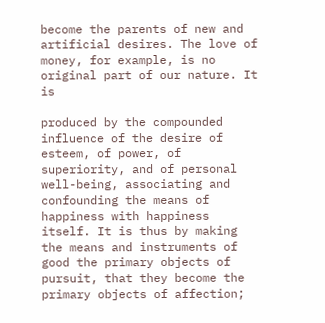become the parents of new and artificial desires. The love of money, for example, is no original part of our nature. It is

produced by the compounded influence of the desire of esteem, of power, of superiority, and of personal well-being, associating and confounding the means of happiness with happiness itself. It is thus by making the means and instruments of good the primary objects of pursuit, that they become the primary objects of affection;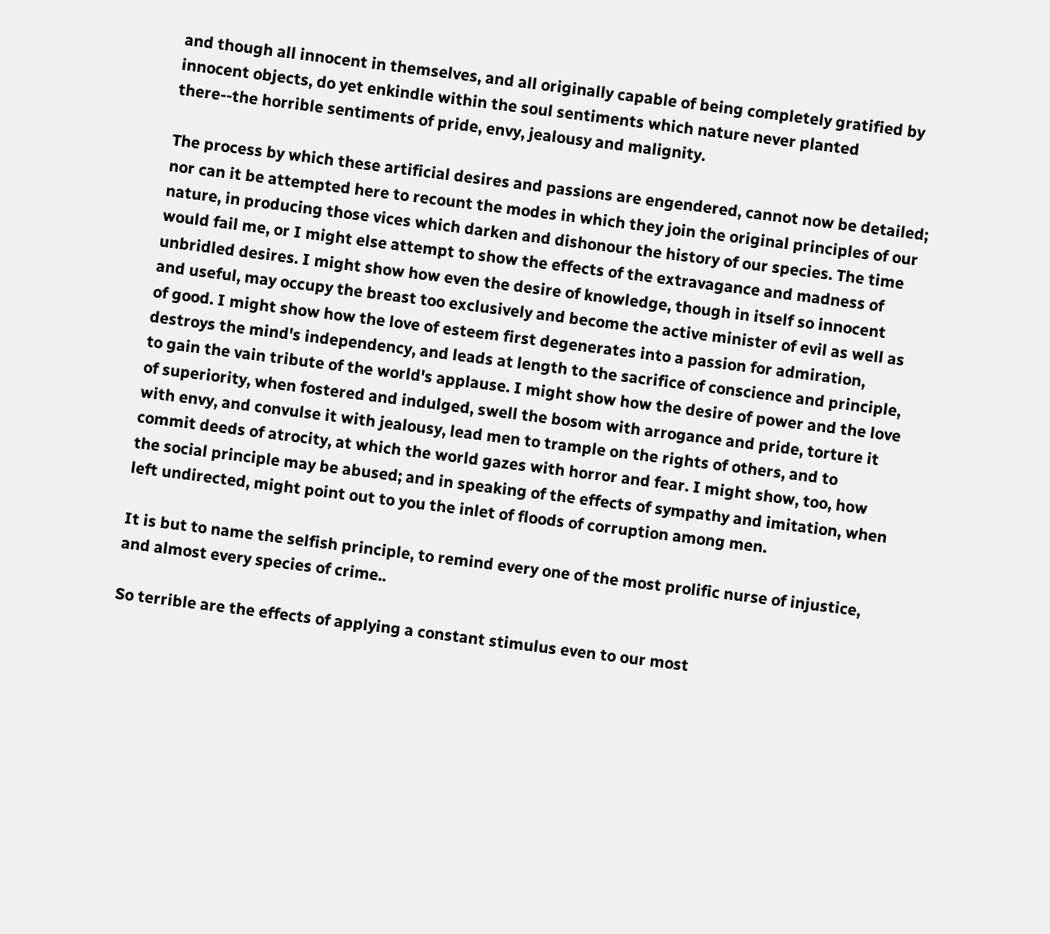and though all innocent in themselves, and all originally capable of being completely gratified by innocent objects, do yet enkindle within the soul sentiments which nature never planted there--the horrible sentiments of pride, envy, jealousy and malignity.

The process by which these artificial desires and passions are engendered, cannot now be detailed; nor can it be attempted here to recount the modes in which they join the original principles of our nature, in producing those vices which darken and dishonour the history of our species. The time would fail me, or I might else attempt to show the effects of the extravagance and madness of unbridled desires. I might show how even the desire of knowledge, though in itself so innocent and useful, may occupy the breast too exclusively and become the active minister of evil as well as of good. I might show how the love of esteem first degenerates into a passion for admiration, destroys the mind's independency, and leads at length to the sacrifice of conscience and principle, to gain the vain tribute of the world's applause. I might show how the desire of power and the love of superiority, when fostered and indulged, swell the bosom with arrogance and pride, torture it with envy, and convulse it with jealousy, lead men to trample on the rights of others, and to commit deeds of atrocity, at which the world gazes with horror and fear. I might show, too, how the social principle may be abused; and in speaking of the effects of sympathy and imitation, when left undirected, might point out to you the inlet of floods of corruption among men.

It is but to name the selfish principle, to remind every one of the most prolific nurse of injustice, and almost every species of crime..

So terrible are the effects of applying a constant stimulus even to our most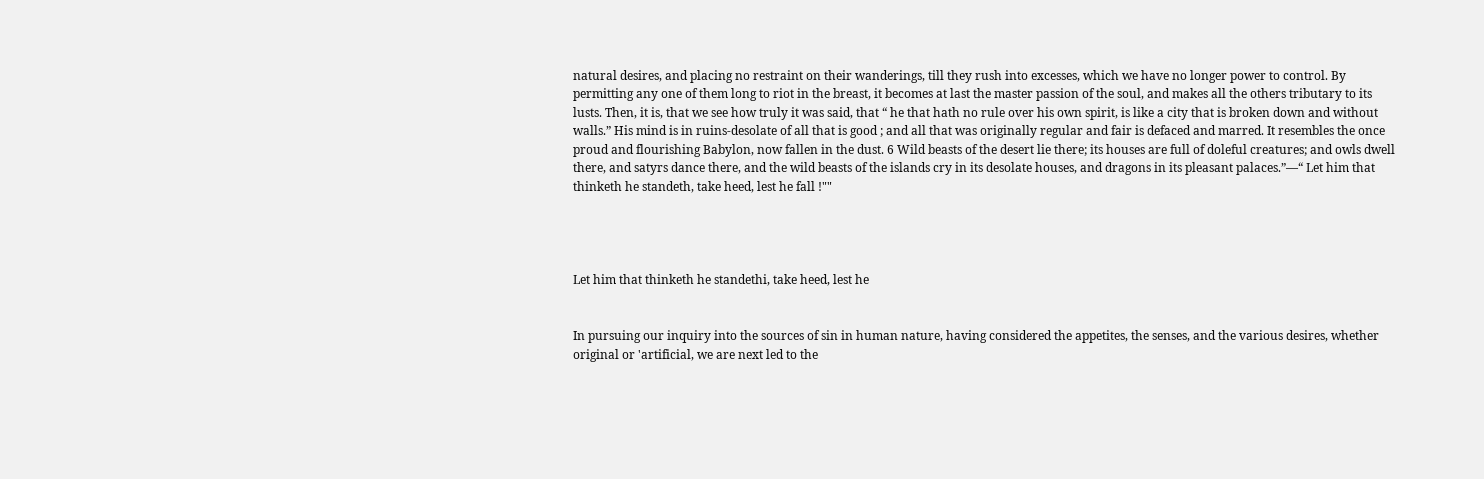natural desires, and placing no restraint on their wanderings, till they rush into excesses, which we have no longer power to control. By permitting any one of them long to riot in the breast, it becomes at last the master passion of the soul, and makes all the others tributary to its lusts. Then, it is, that we see how truly it was said, that “ he that hath no rule over his own spirit, is like a city that is broken down and without walls.” His mind is in ruins-desolate of all that is good ; and all that was originally regular and fair is defaced and marred. It resembles the once proud and flourishing Babylon, now fallen in the dust. 6 Wild beasts of the desert lie there; its houses are full of doleful creatures; and owls dwell there, and satyrs dance there, and the wild beasts of the islands cry in its desolate houses, and dragons in its pleasant palaces.”—“ Let him that thinketh he standeth, take heed, lest he fall !""




Let him that thinketh he standethi, take heed, lest he


In pursuing our inquiry into the sources of sin in human nature, having considered the appetites, the senses, and the various desires, whether original or 'artificial, we are next led to the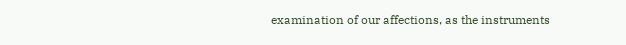examination of our affections, as the instruments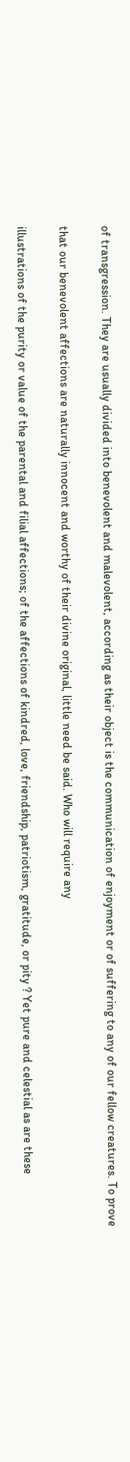of transgression. They are usually divided into benevolent and malevolent, according as their object is the communication of enjoyment or of suffering to any of our fellow creatures. To prove

that our benevolent affections are naturally innocent and worthy of their divine original, little need be said. Who will require any

illustrations of the purity or value of the parental and filial affections; of the affections of kindred, love, friendship, patriotism, gratitude, or pity ? Yet pure and celestial as are these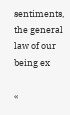sentiments, the general law of our being ex

«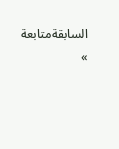السابقةمتابعة »